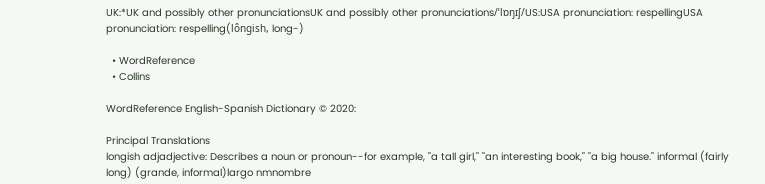UK:*UK and possibly other pronunciationsUK and possibly other pronunciations/ˈlɒŋɪʃ/US:USA pronunciation: respellingUSA pronunciation: respelling(lôngish, long-)

  • WordReference
  • Collins

WordReference English-Spanish Dictionary © 2020:

Principal Translations
longish adjadjective: Describes a noun or pronoun--for example, "a tall girl," "an interesting book," "a big house." informal (fairly long) (grande, informal)largo nmnombre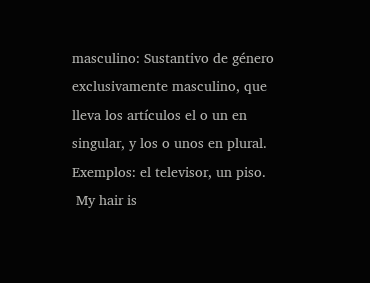masculino: Sustantivo de género exclusivamente masculino, que lleva los artículos el o un en singular, y los o unos en plural. Exemplos: el televisor, un piso.
 My hair is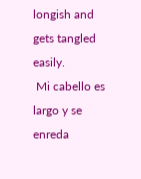longish and gets tangled easily.
 Mi cabello es largo y se enreda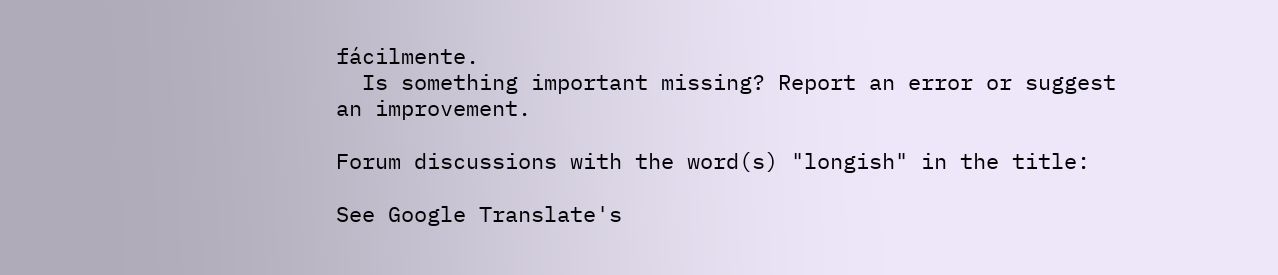fácilmente.
  Is something important missing? Report an error or suggest an improvement.

Forum discussions with the word(s) "longish" in the title:

See Google Translate's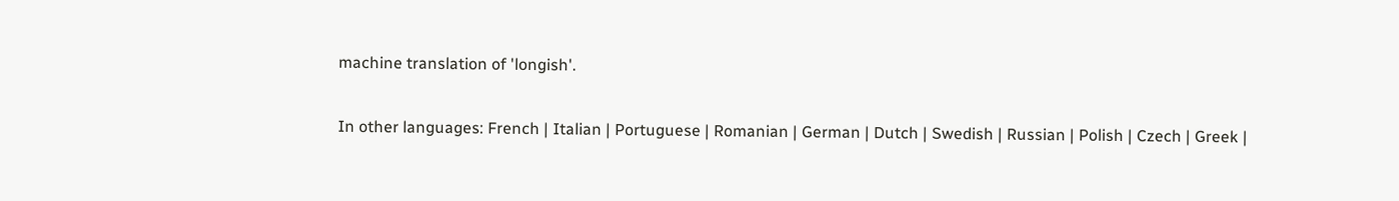machine translation of 'longish'.

In other languages: French | Italian | Portuguese | Romanian | German | Dutch | Swedish | Russian | Polish | Czech | Greek |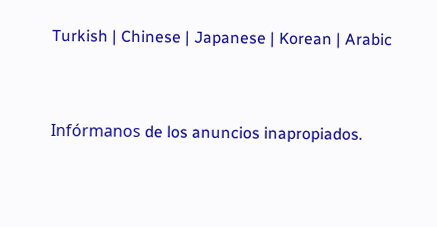Turkish | Chinese | Japanese | Korean | Arabic


Infórmanos de los anuncios inapropiados.